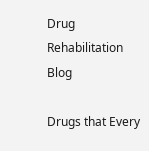Drug Rehabilitation Blog

Drugs that Every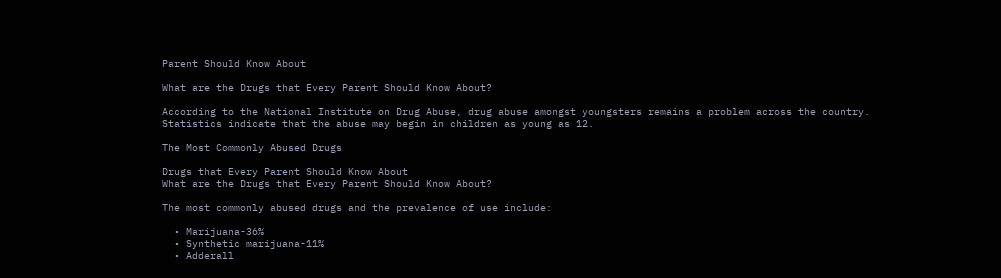Parent Should Know About

What are the Drugs that Every Parent Should Know About?

According to the National Institute on Drug Abuse, drug abuse amongst youngsters remains a problem across the country. Statistics indicate that the abuse may begin in children as young as 12.

The Most Commonly Abused Drugs

Drugs that Every Parent Should Know About
What are the Drugs that Every Parent Should Know About?

The most commonly abused drugs and the prevalence of use include:

  • Marijuana-36%
  • Synthetic marijuana-11%
  • Adderall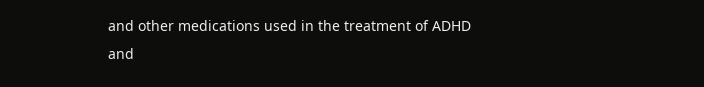and other medications used in the treatment of ADHD and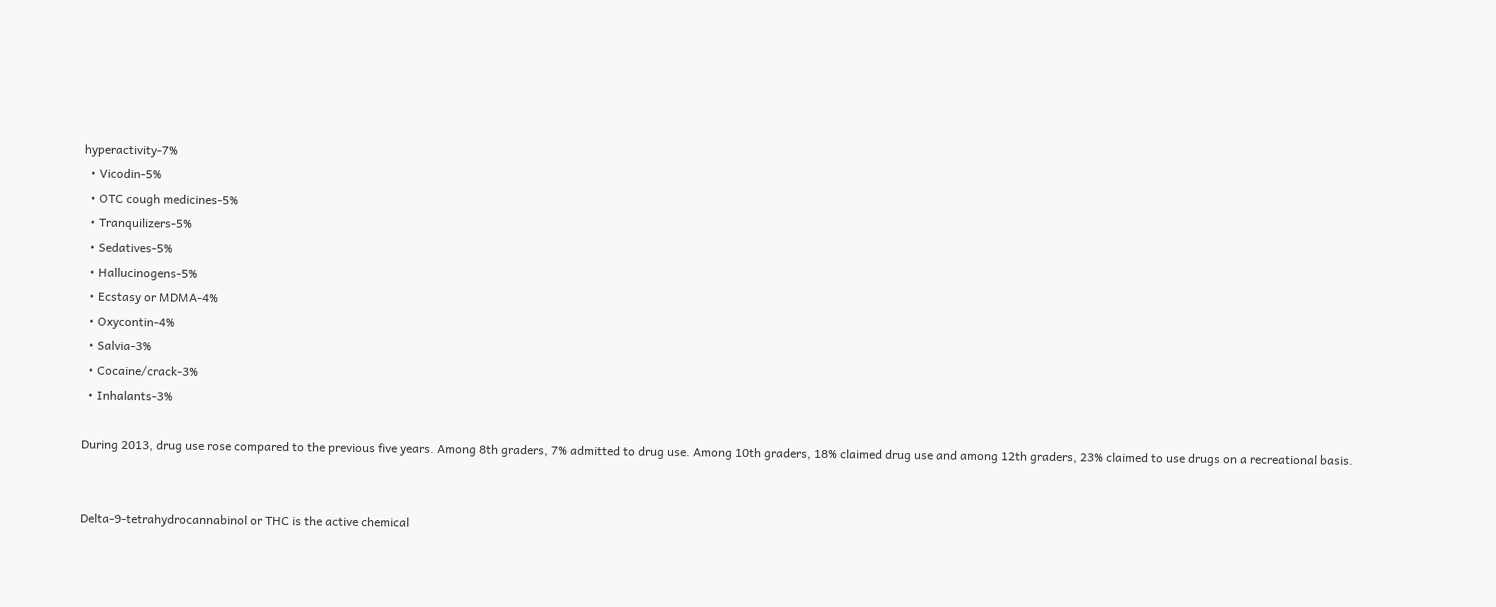hyperactivity-7%
  • Vicodin-5%
  • OTC cough medicines-5%
  • Tranquilizers-5%
  • Sedatives-5%
  • Hallucinogens-5%
  • Ecstasy or MDMA-4%
  • Oxycontin-4%
  • Salvia-3%
  • Cocaine/crack-3%
  • Inhalants-3%

During 2013, drug use rose compared to the previous five years. Among 8th graders, 7% admitted to drug use. Among 10th graders, 18% claimed drug use and among 12th graders, 23% claimed to use drugs on a recreational basis.


Delta-9-tetrahydrocannabinol or THC is the active chemical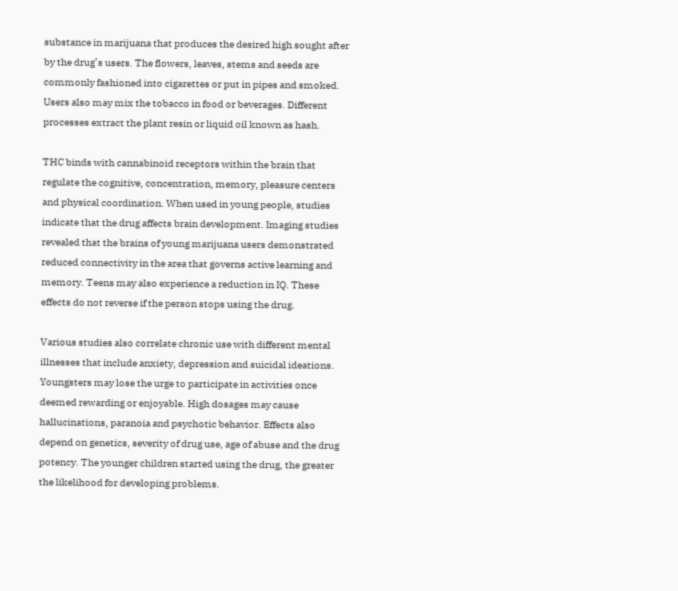substance in marijuana that produces the desired high sought after by the drug’s users. The flowers, leaves, stems and seeds are commonly fashioned into cigarettes or put in pipes and smoked. Users also may mix the tobacco in food or beverages. Different processes extract the plant resin or liquid oil known as hash.

THC binds with cannabinoid receptors within the brain that regulate the cognitive, concentration, memory, pleasure centers and physical coordination. When used in young people, studies indicate that the drug affects brain development. Imaging studies revealed that the brains of young marijuana users demonstrated reduced connectivity in the area that governs active learning and memory. Teens may also experience a reduction in IQ. These effects do not reverse if the person stops using the drug.

Various studies also correlate chronic use with different mental illnesses that include anxiety, depression and suicidal ideations. Youngsters may lose the urge to participate in activities once deemed rewarding or enjoyable. High dosages may cause hallucinations, paranoia and psychotic behavior. Effects also depend on genetics, severity of drug use, age of abuse and the drug potency. The younger children started using the drug, the greater the likelihood for developing problems.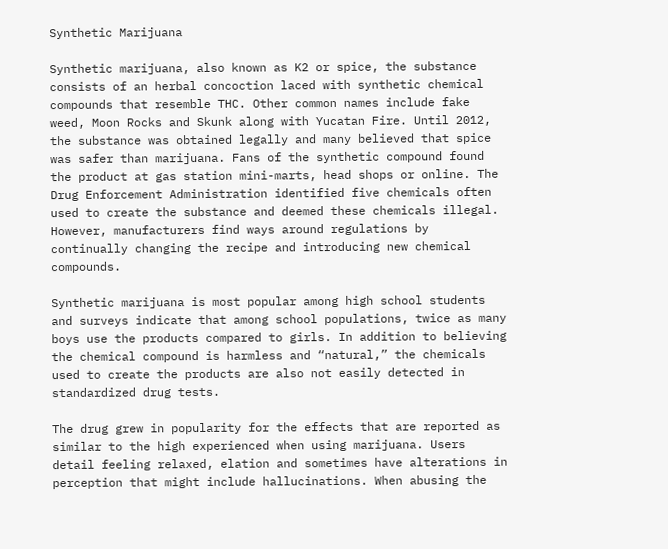Synthetic Marijuana

Synthetic marijuana, also known as K2 or spice, the substance consists of an herbal concoction laced with synthetic chemical compounds that resemble THC. Other common names include fake weed, Moon Rocks and Skunk along with Yucatan Fire. Until 2012, the substance was obtained legally and many believed that spice was safer than marijuana. Fans of the synthetic compound found the product at gas station mini-marts, head shops or online. The Drug Enforcement Administration identified five chemicals often used to create the substance and deemed these chemicals illegal. However, manufacturers find ways around regulations by continually changing the recipe and introducing new chemical compounds.

Synthetic marijuana is most popular among high school students and surveys indicate that among school populations, twice as many boys use the products compared to girls. In addition to believing the chemical compound is harmless and “natural,” the chemicals used to create the products are also not easily detected in standardized drug tests.

The drug grew in popularity for the effects that are reported as similar to the high experienced when using marijuana. Users detail feeling relaxed, elation and sometimes have alterations in perception that might include hallucinations. When abusing the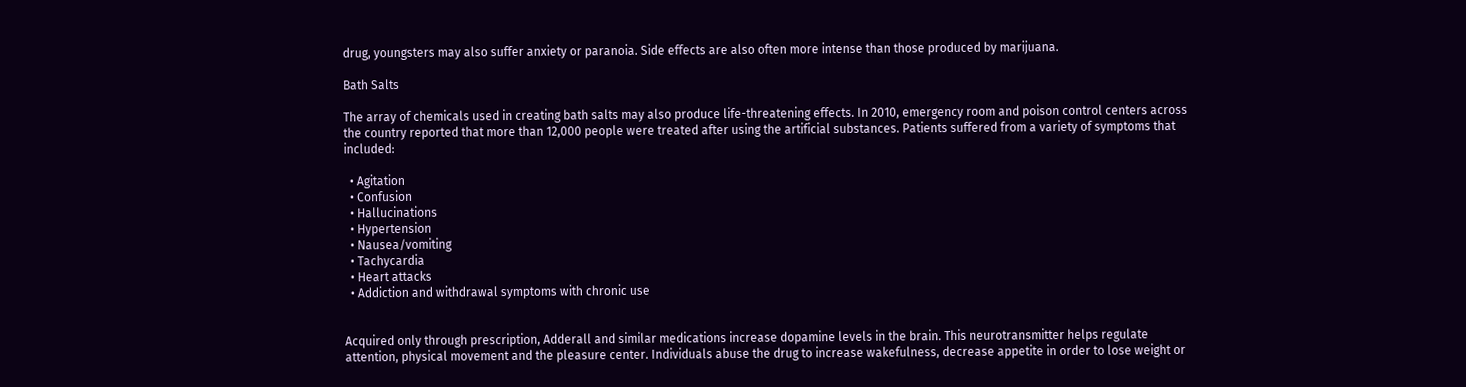drug, youngsters may also suffer anxiety or paranoia. Side effects are also often more intense than those produced by marijuana.

Bath Salts

The array of chemicals used in creating bath salts may also produce life-threatening effects. In 2010, emergency room and poison control centers across the country reported that more than 12,000 people were treated after using the artificial substances. Patients suffered from a variety of symptoms that included:

  • Agitation
  • Confusion
  • Hallucinations
  • Hypertension
  • Nausea/vomiting
  • Tachycardia
  • Heart attacks
  • Addiction and withdrawal symptoms with chronic use


Acquired only through prescription, Adderall and similar medications increase dopamine levels in the brain. This neurotransmitter helps regulate attention, physical movement and the pleasure center. Individuals abuse the drug to increase wakefulness, decrease appetite in order to lose weight or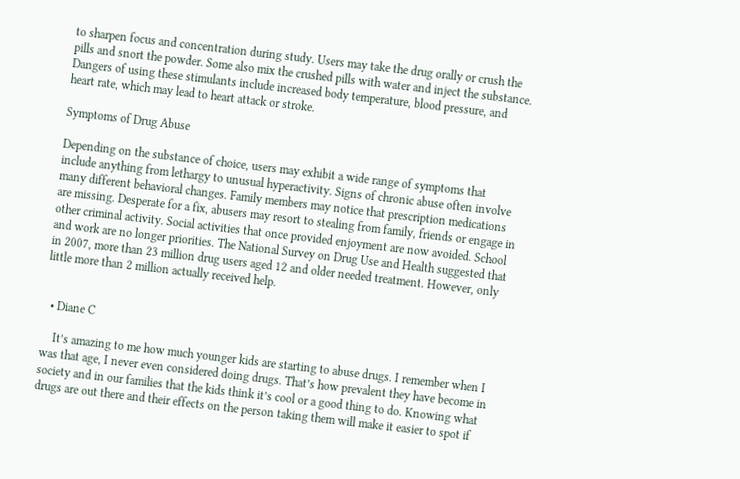to sharpen focus and concentration during study. Users may take the drug orally or crush the pills and snort the powder. Some also mix the crushed pills with water and inject the substance. Dangers of using these stimulants include increased body temperature, blood pressure, and heart rate, which may lead to heart attack or stroke.

Symptoms of Drug Abuse

Depending on the substance of choice, users may exhibit a wide range of symptoms that include anything from lethargy to unusual hyperactivity. Signs of chronic abuse often involve many different behavioral changes. Family members may notice that prescription medications are missing. Desperate for a fix, abusers may resort to stealing from family, friends or engage in other criminal activity. Social activities that once provided enjoyment are now avoided. School and work are no longer priorities. The National Survey on Drug Use and Health suggested that in 2007, more than 23 million drug users aged 12 and older needed treatment. However, only little more than 2 million actually received help.


  • Diane C

    It’s amazing to me how much younger kids are starting to abuse drugs. I remember when I was that age, I never even considered doing drugs. That’s how prevalent they have become in society and in our families that the kids think it’s cool or a good thing to do. Knowing what drugs are out there and their effects on the person taking them will make it easier to spot if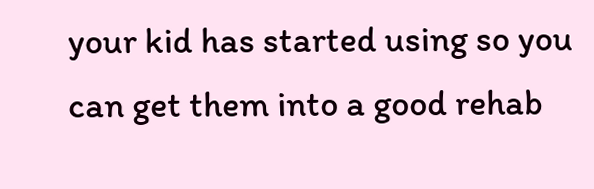your kid has started using so you can get them into a good rehab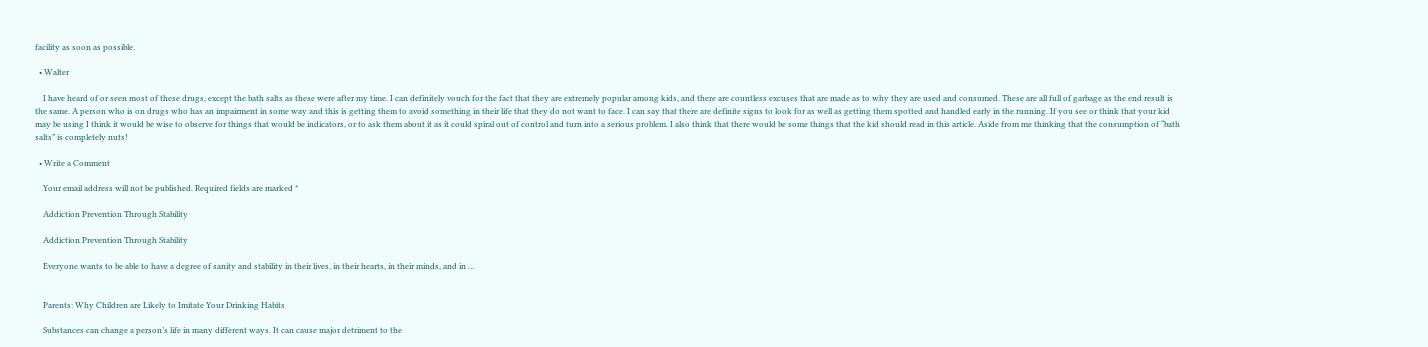facility as soon as possible.

  • Walter

    I have heard of or seen most of these drugs, except the bath salts as these were after my time. I can definitely vouch for the fact that they are extremely popular among kids, and there are countless excuses that are made as to why they are used and consumed. These are all full of garbage as the end result is the same. A person who is on drugs who has an impairment in some way and this is getting them to avoid something in their life that they do not want to face. I can say that there are definite signs to look for as well as getting them spotted and handled early in the running. If you see or think that your kid may be using I think it would be wise to observe for things that would be indicators, or to ask them about it as it could spiral out of control and turn into a serious problem. I also think that there would be some things that the kid should read in this article. Aside from me thinking that the consumption of “bath salts” is completely nuts!

  • Write a Comment

    Your email address will not be published. Required fields are marked *

    Addiction Prevention Through Stability

    Addiction Prevention Through Stability

    Everyone wants to be able to have a degree of sanity and stability in their lives, in their hearts, in their minds, and in …


    Parents: Why Children are Likely to Imitate Your Drinking Habits

    Substances can change a person’s life in many different ways. It can cause major detriment to the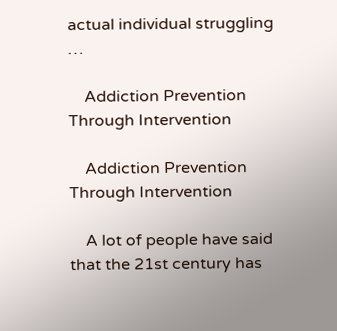actual individual struggling …

    Addiction Prevention Through Intervention

    Addiction Prevention Through Intervention

    A lot of people have said that the 21st century has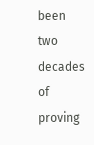been two decades of proving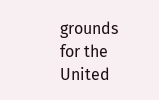grounds for the United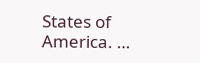States of America. …